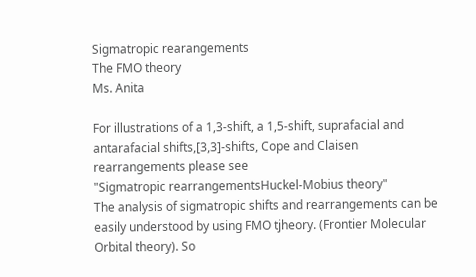Sigmatropic rearangements
The FMO theory
Ms. Anita

For illustrations of a 1,3-shift, a 1,5-shift, suprafacial and antarafacial shifts,[3,3]-shifts, Cope and Claisen rearrangements please see
"Sigmatropic rearrangementsHuckel-Mobius theory"
The analysis of sigmatropic shifts and rearrangements can be easily understood by using FMO tjheory. (Frontier Molecular Orbital theory). So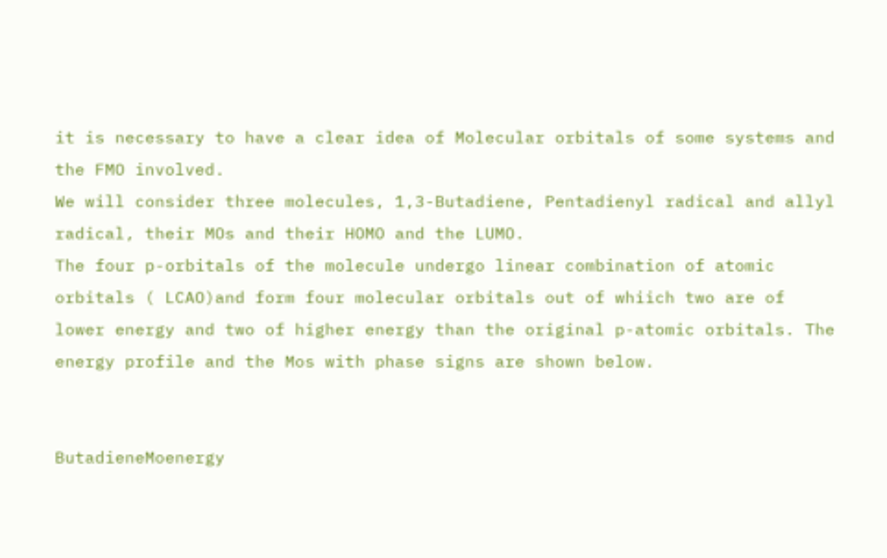it is necessary to have a clear idea of Molecular orbitals of some systems and the FMO involved.
We will consider three molecules, 1,3-Butadiene, Pentadienyl radical and allyl radical, their MOs and their HOMO and the LUMO.
The four p-orbitals of the molecule undergo linear combination of atomic orbitals ( LCAO)and form four molecular orbitals out of whiich two are of lower energy and two of higher energy than the original p-atomic orbitals. The energy profile and the Mos with phase signs are shown below.


ButadieneMoenergy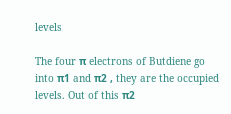levels

The four π electrons of Butdiene go into π1 and π2 , they are the occupied levels. Out of this π2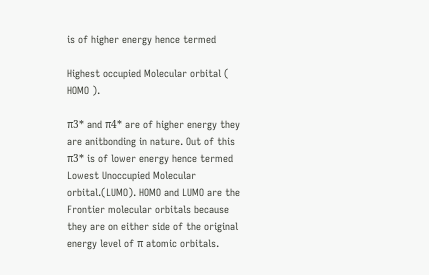is of higher energy hence termed

Highest occupied Molecular orbital ( HOMO ).

π3* and π4* are of higher energy they are anitbonding in nature. Out of this π3* is of lower energy hence termed Lowest Unoccupied Molecular orbital.(LUMO). HOMO and LUMO are the Frontier molecular orbitals because they are on either side of the original energy level of π atomic orbitals.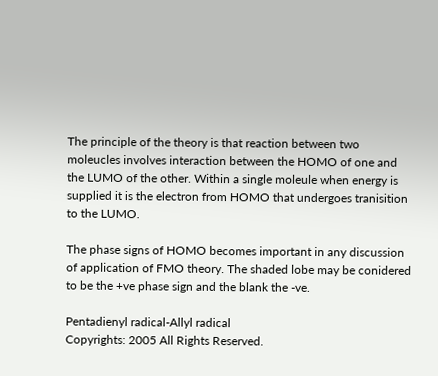The principle of the theory is that reaction between two moleucles involves interaction between the HOMO of one and the LUMO of the other. Within a single moleule when energy is supplied it is the electron from HOMO that undergoes tranisition to the LUMO.

The phase signs of HOMO becomes important in any discussion of application of FMO theory. The shaded lobe may be conidered to be the +ve phase sign and the blank the -ve.

Pentadienyl radical-Allyl radical
Copyrights: 2005 All Rights Reserved.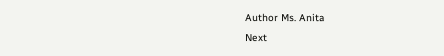Author Ms. Anita
Next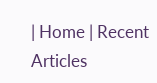| Home | Recent Articles